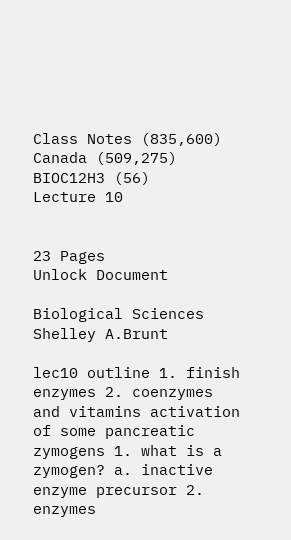Class Notes (835,600)
Canada (509,275)
BIOC12H3 (56)
Lecture 10


23 Pages
Unlock Document

Biological Sciences
Shelley A.Brunt

lec10 outline 1. finish enzymes 2. coenzymes and vitamins activation of some pancreatic zymogens 1. what is a zymogen? a. inactive enzyme precursor 2. enzymes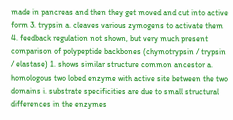made in pancreas and then they get moved and cut into active form 3. trypsin a. cleaves various zymogens to activate them 4. feedback regulation not shown, but very much present comparison of polypeptide backbones (chymotrypsin / trypsin / elastase) 1. shows similar structure common ancestor a. homologous two lobed enzyme with active site between the two domains i. substrate specificities are due to small structural differences in the enzymes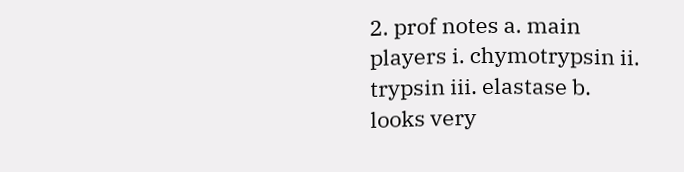2. prof notes a. main players i. chymotrypsin ii. trypsin iii. elastase b. looks very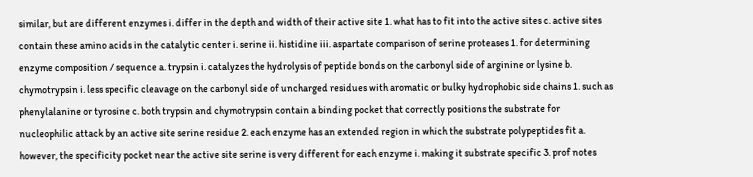similar, but are different enzymes i. differ in the depth and width of their active site 1. what has to fit into the active sites c. active sites contain these amino acids in the catalytic center i. serine ii. histidine iii. aspartate comparison of serine proteases 1. for determining enzyme composition / sequence a. trypsin i. catalyzes the hydrolysis of peptide bonds on the carbonyl side of arginine or lysine b. chymotrypsin i. less specific cleavage on the carbonyl side of uncharged residues with aromatic or bulky hydrophobic side chains 1. such as phenylalanine or tyrosine c. both trypsin and chymotrypsin contain a binding pocket that correctly positions the substrate for nucleophilic attack by an active site serine residue 2. each enzyme has an extended region in which the substrate polypeptides fit a. however, the specificity pocket near the active site serine is very different for each enzyme i. making it substrate specific 3. prof notes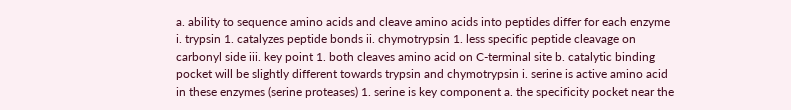a. ability to sequence amino acids and cleave amino acids into peptides differ for each enzyme i. trypsin 1. catalyzes peptide bonds ii. chymotrypsin 1. less specific peptide cleavage on carbonyl side iii. key point 1. both cleaves amino acid on C-terminal site b. catalytic binding pocket will be slightly different towards trypsin and chymotrypsin i. serine is active amino acid in these enzymes (serine proteases) 1. serine is key component a. the specificity pocket near the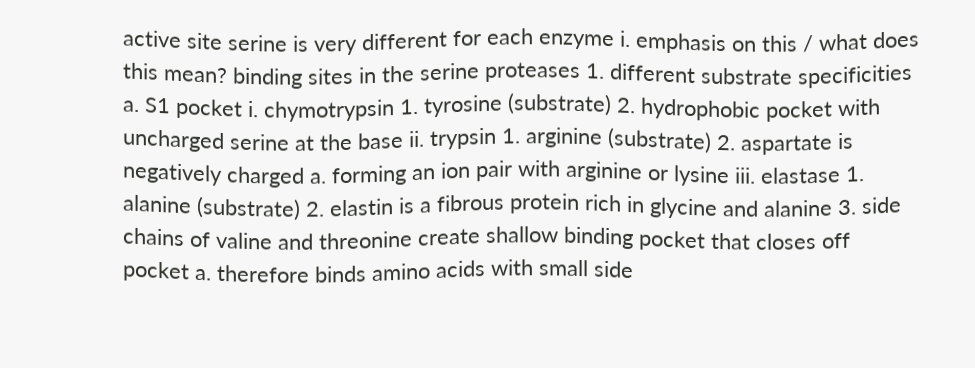active site serine is very different for each enzyme i. emphasis on this / what does this mean? binding sites in the serine proteases 1. different substrate specificities a. S1 pocket i. chymotrypsin 1. tyrosine (substrate) 2. hydrophobic pocket with uncharged serine at the base ii. trypsin 1. arginine (substrate) 2. aspartate is negatively charged a. forming an ion pair with arginine or lysine iii. elastase 1. alanine (substrate) 2. elastin is a fibrous protein rich in glycine and alanine 3. side chains of valine and threonine create shallow binding pocket that closes off pocket a. therefore binds amino acids with small side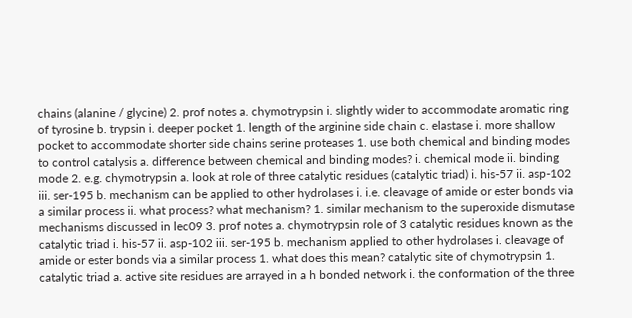chains (alanine / glycine) 2. prof notes a. chymotrypsin i. slightly wider to accommodate aromatic ring of tyrosine b. trypsin i. deeper pocket 1. length of the arginine side chain c. elastase i. more shallow pocket to accommodate shorter side chains serine proteases 1. use both chemical and binding modes to control catalysis a. difference between chemical and binding modes? i. chemical mode ii. binding mode 2. e.g. chymotrypsin a. look at role of three catalytic residues (catalytic triad) i. his-57 ii. asp-102 iii. ser-195 b. mechanism can be applied to other hydrolases i. i.e. cleavage of amide or ester bonds via a similar process ii. what process? what mechanism? 1. similar mechanism to the superoxide dismutase mechanisms discussed in lec09 3. prof notes a. chymotrypsin role of 3 catalytic residues known as the catalytic triad i. his-57 ii. asp-102 iii. ser-195 b. mechanism applied to other hydrolases i. cleavage of amide or ester bonds via a similar process 1. what does this mean? catalytic site of chymotrypsin 1. catalytic triad a. active site residues are arrayed in a h bonded network i. the conformation of the three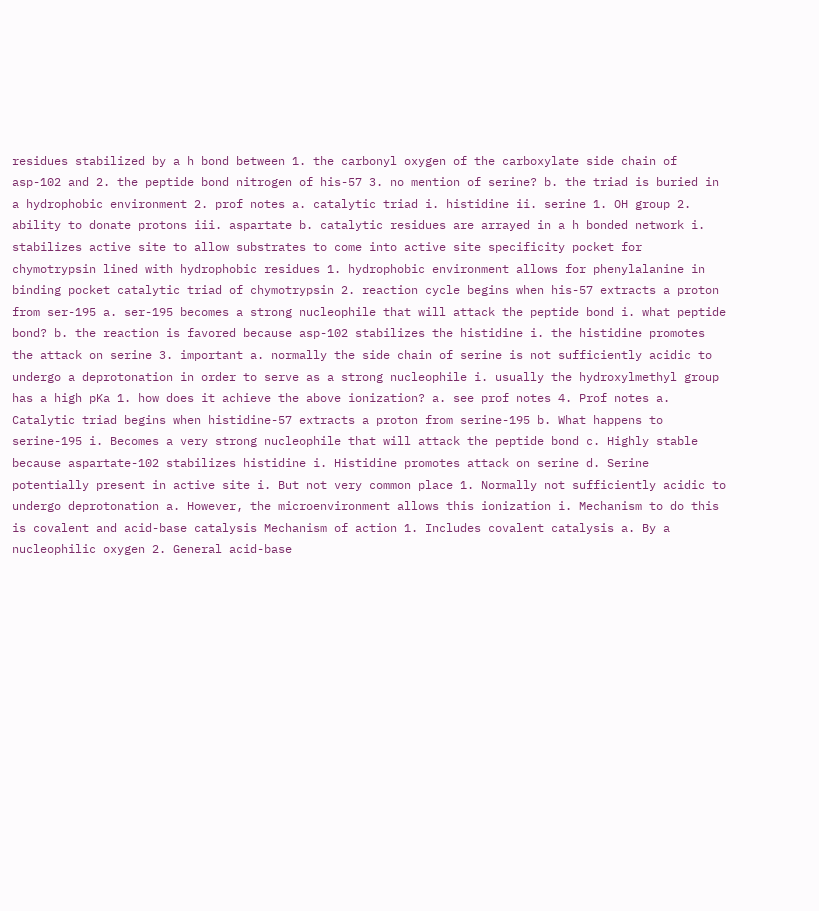residues stabilized by a h bond between 1. the carbonyl oxygen of the carboxylate side chain of asp-102 and 2. the peptide bond nitrogen of his-57 3. no mention of serine? b. the triad is buried in a hydrophobic environment 2. prof notes a. catalytic triad i. histidine ii. serine 1. OH group 2. ability to donate protons iii. aspartate b. catalytic residues are arrayed in a h bonded network i. stabilizes active site to allow substrates to come into active site specificity pocket for chymotrypsin lined with hydrophobic residues 1. hydrophobic environment allows for phenylalanine in binding pocket catalytic triad of chymotrypsin 2. reaction cycle begins when his-57 extracts a proton from ser-195 a. ser-195 becomes a strong nucleophile that will attack the peptide bond i. what peptide bond? b. the reaction is favored because asp-102 stabilizes the histidine i. the histidine promotes the attack on serine 3. important a. normally the side chain of serine is not sufficiently acidic to undergo a deprotonation in order to serve as a strong nucleophile i. usually the hydroxylmethyl group has a high pKa 1. how does it achieve the above ionization? a. see prof notes 4. Prof notes a. Catalytic triad begins when histidine-57 extracts a proton from serine-195 b. What happens to serine-195 i. Becomes a very strong nucleophile that will attack the peptide bond c. Highly stable because aspartate-102 stabilizes histidine i. Histidine promotes attack on serine d. Serine potentially present in active site i. But not very common place 1. Normally not sufficiently acidic to undergo deprotonation a. However, the microenvironment allows this ionization i. Mechanism to do this is covalent and acid-base catalysis Mechanism of action 1. Includes covalent catalysis a. By a nucleophilic oxygen 2. General acid-base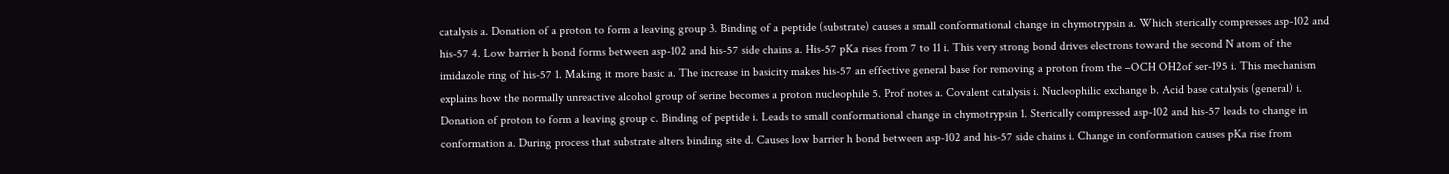catalysis a. Donation of a proton to form a leaving group 3. Binding of a peptide (substrate) causes a small conformational change in chymotrypsin a. Which sterically compresses asp-102 and his-57 4. Low barrier h bond forms between asp-102 and his-57 side chains a. His-57 pKa rises from 7 to 11 i. This very strong bond drives electrons toward the second N atom of the imidazole ring of his-57 1. Making it more basic a. The increase in basicity makes his-57 an effective general base for removing a proton from the –OCH OH2of ser-195 i. This mechanism explains how the normally unreactive alcohol group of serine becomes a proton nucleophile 5. Prof notes a. Covalent catalysis i. Nucleophilic exchange b. Acid base catalysis (general) i. Donation of proton to form a leaving group c. Binding of peptide i. Leads to small conformational change in chymotrypsin 1. Sterically compressed asp-102 and his-57 leads to change in conformation a. During process that substrate alters binding site d. Causes low barrier h bond between asp-102 and his-57 side chains i. Change in conformation causes pKa rise from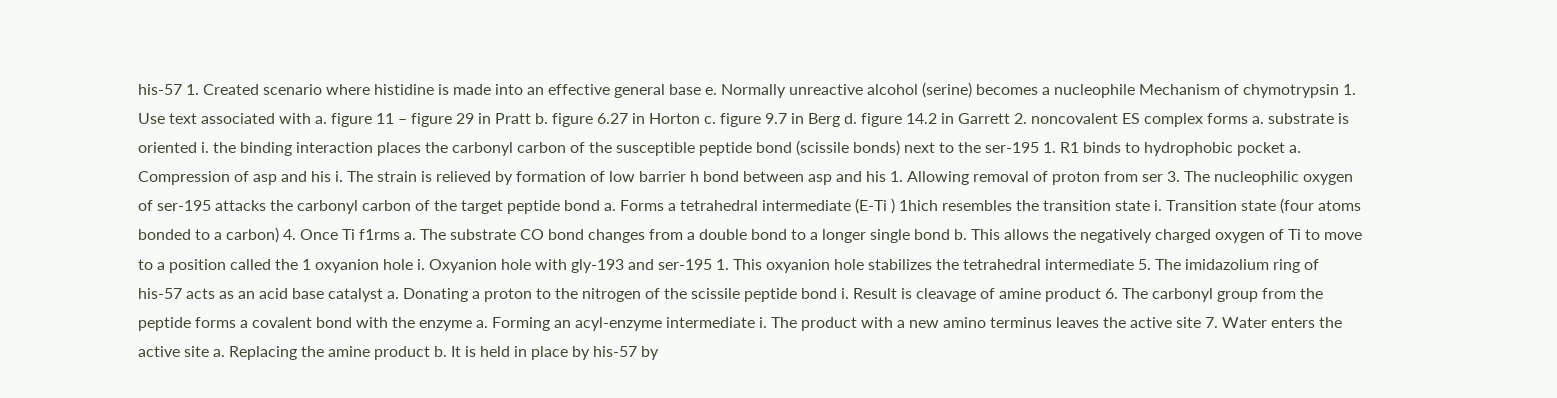his-57 1. Created scenario where histidine is made into an effective general base e. Normally unreactive alcohol (serine) becomes a nucleophile Mechanism of chymotrypsin 1. Use text associated with a. figure 11 – figure 29 in Pratt b. figure 6.27 in Horton c. figure 9.7 in Berg d. figure 14.2 in Garrett 2. noncovalent ES complex forms a. substrate is oriented i. the binding interaction places the carbonyl carbon of the susceptible peptide bond (scissile bonds) next to the ser-195 1. R1 binds to hydrophobic pocket a. Compression of asp and his i. The strain is relieved by formation of low barrier h bond between asp and his 1. Allowing removal of proton from ser 3. The nucleophilic oxygen of ser-195 attacks the carbonyl carbon of the target peptide bond a. Forms a tetrahedral intermediate (E-Ti ) 1hich resembles the transition state i. Transition state (four atoms bonded to a carbon) 4. Once Ti f1rms a. The substrate CO bond changes from a double bond to a longer single bond b. This allows the negatively charged oxygen of Ti to move to a position called the 1 oxyanion hole i. Oxyanion hole with gly-193 and ser-195 1. This oxyanion hole stabilizes the tetrahedral intermediate 5. The imidazolium ring of his-57 acts as an acid base catalyst a. Donating a proton to the nitrogen of the scissile peptide bond i. Result is cleavage of amine product 6. The carbonyl group from the peptide forms a covalent bond with the enzyme a. Forming an acyl-enzyme intermediate i. The product with a new amino terminus leaves the active site 7. Water enters the active site a. Replacing the amine product b. It is held in place by his-57 by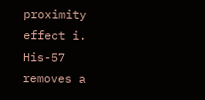proximity effect i. His-57 removes a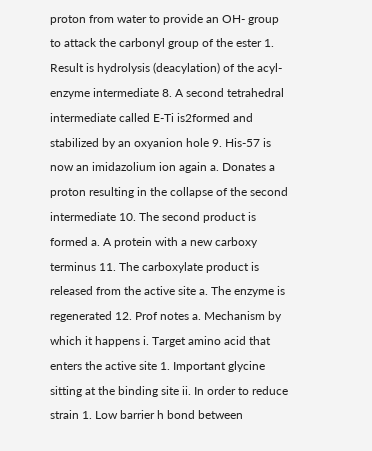proton from water to provide an OH- group to attack the carbonyl group of the ester 1. Result is hydrolysis (deacylation) of the acyl-enzyme intermediate 8. A second tetrahedral intermediate called E-Ti is2formed and stabilized by an oxyanion hole 9. His-57 is now an imidazolium ion again a. Donates a proton resulting in the collapse of the second intermediate 10. The second product is formed a. A protein with a new carboxy terminus 11. The carboxylate product is released from the active site a. The enzyme is regenerated 12. Prof notes a. Mechanism by which it happens i. Target amino acid that enters the active site 1. Important glycine sitting at the binding site ii. In order to reduce strain 1. Low barrier h bond between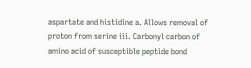aspartate and histidine a. Allows removal of proton from serine iii. Carbonyl carbon of amino acid of susceptible peptide bond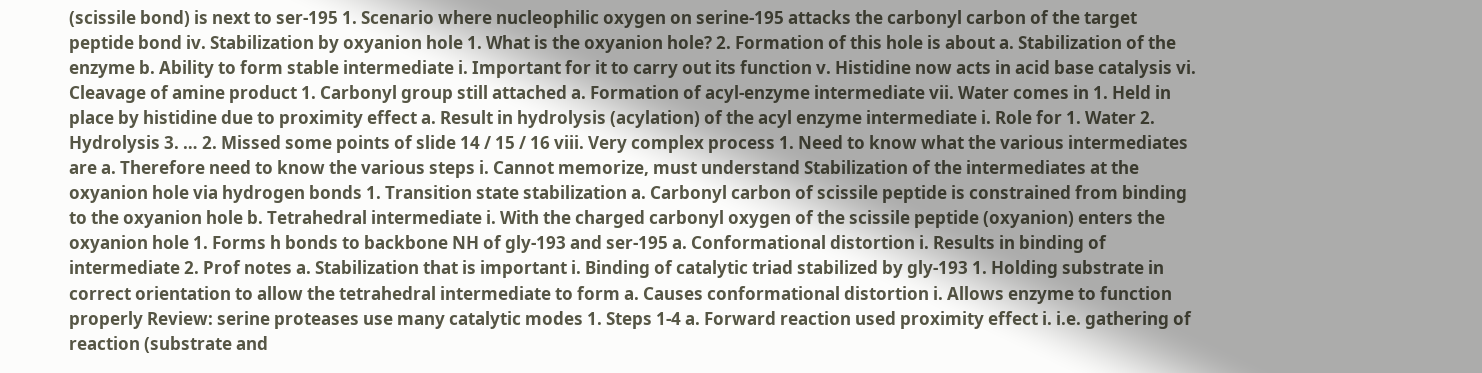(scissile bond) is next to ser-195 1. Scenario where nucleophilic oxygen on serine-195 attacks the carbonyl carbon of the target peptide bond iv. Stabilization by oxyanion hole 1. What is the oxyanion hole? 2. Formation of this hole is about a. Stabilization of the enzyme b. Ability to form stable intermediate i. Important for it to carry out its function v. Histidine now acts in acid base catalysis vi. Cleavage of amine product 1. Carbonyl group still attached a. Formation of acyl-enzyme intermediate vii. Water comes in 1. Held in place by histidine due to proximity effect a. Result in hydrolysis (acylation) of the acyl enzyme intermediate i. Role for 1. Water 2. Hydrolysis 3. … 2. Missed some points of slide 14 / 15 / 16 viii. Very complex process 1. Need to know what the various intermediates are a. Therefore need to know the various steps i. Cannot memorize, must understand Stabilization of the intermediates at the oxyanion hole via hydrogen bonds 1. Transition state stabilization a. Carbonyl carbon of scissile peptide is constrained from binding to the oxyanion hole b. Tetrahedral intermediate i. With the charged carbonyl oxygen of the scissile peptide (oxyanion) enters the oxyanion hole 1. Forms h bonds to backbone NH of gly-193 and ser-195 a. Conformational distortion i. Results in binding of intermediate 2. Prof notes a. Stabilization that is important i. Binding of catalytic triad stabilized by gly-193 1. Holding substrate in correct orientation to allow the tetrahedral intermediate to form a. Causes conformational distortion i. Allows enzyme to function properly Review: serine proteases use many catalytic modes 1. Steps 1-4 a. Forward reaction used proximity effect i. i.e. gathering of reaction (substrate and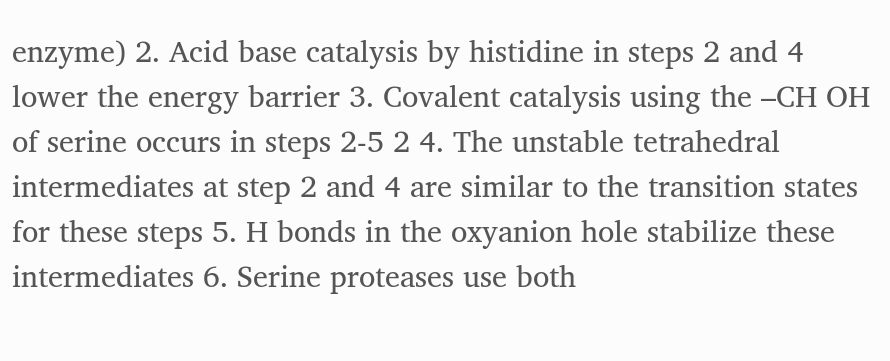enzyme) 2. Acid base catalysis by histidine in steps 2 and 4 lower the energy barrier 3. Covalent catalysis using the –CH OH of serine occurs in steps 2-5 2 4. The unstable tetrahedral intermediates at step 2 and 4 are similar to the transition states for these steps 5. H bonds in the oxyanion hole stabilize these intermediates 6. Serine proteases use both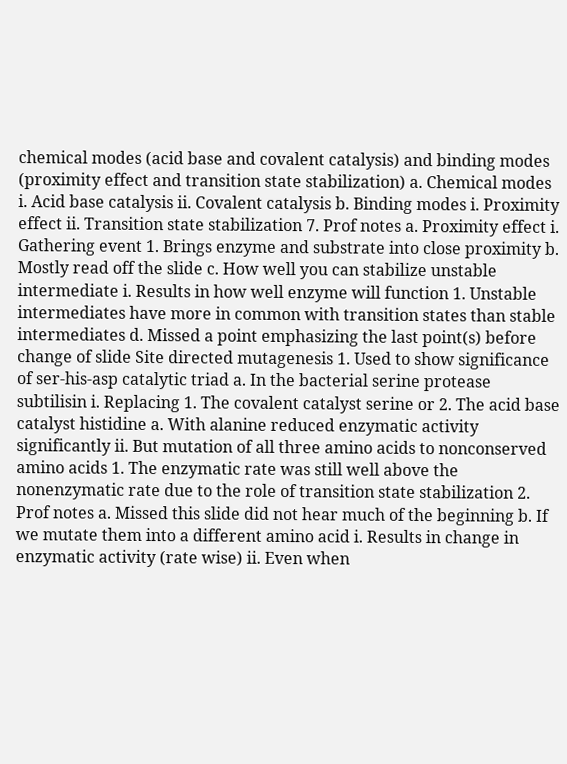chemical modes (acid base and covalent catalysis) and binding modes (proximity effect and transition state stabilization) a. Chemical modes i. Acid base catalysis ii. Covalent catalysis b. Binding modes i. Proximity effect ii. Transition state stabilization 7. Prof notes a. Proximity effect i. Gathering event 1. Brings enzyme and substrate into close proximity b. Mostly read off the slide c. How well you can stabilize unstable intermediate i. Results in how well enzyme will function 1. Unstable intermediates have more in common with transition states than stable intermediates d. Missed a point emphasizing the last point(s) before change of slide Site directed mutagenesis 1. Used to show significance of ser-his-asp catalytic triad a. In the bacterial serine protease subtilisin i. Replacing 1. The covalent catalyst serine or 2. The acid base catalyst histidine a. With alanine reduced enzymatic activity significantly ii. But mutation of all three amino acids to nonconserved amino acids 1. The enzymatic rate was still well above the nonenzymatic rate due to the role of transition state stabilization 2. Prof notes a. Missed this slide did not hear much of the beginning b. If we mutate them into a different amino acid i. Results in change in enzymatic activity (rate wise) ii. Even when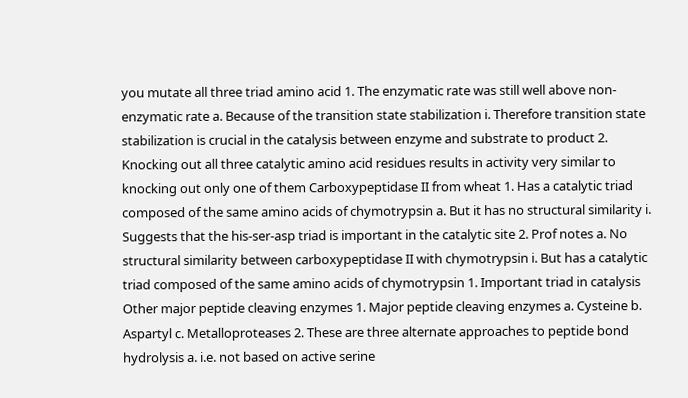you mutate all three triad amino acid 1. The enzymatic rate was still well above non-enzymatic rate a. Because of the transition state stabilization i. Therefore transition state stabilization is crucial in the catalysis between enzyme and substrate to product 2. Knocking out all three catalytic amino acid residues results in activity very similar to knocking out only one of them Carboxypeptidase II from wheat 1. Has a catalytic triad composed of the same amino acids of chymotrypsin a. But it has no structural similarity i. Suggests that the his-ser-asp triad is important in the catalytic site 2. Prof notes a. No structural similarity between carboxypeptidase II with chymotrypsin i. But has a catalytic triad composed of the same amino acids of chymotrypsin 1. Important triad in catalysis Other major peptide cleaving enzymes 1. Major peptide cleaving enzymes a. Cysteine b. Aspartyl c. Metalloproteases 2. These are three alternate approaches to peptide bond hydrolysis a. i.e. not based on active serine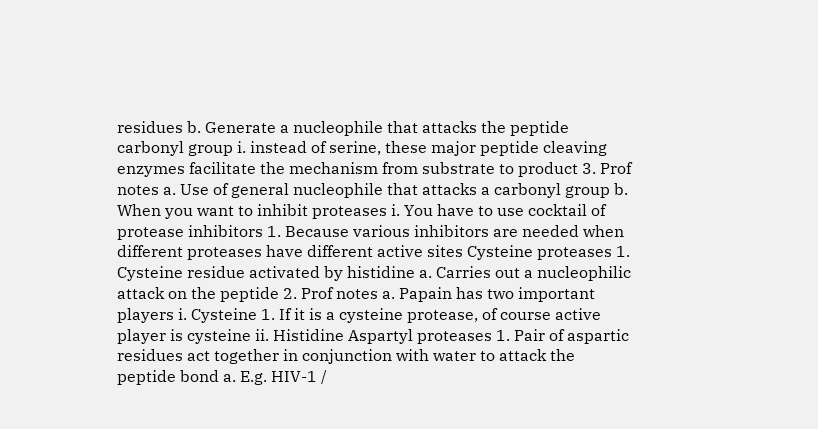residues b. Generate a nucleophile that attacks the peptide carbonyl group i. instead of serine, these major peptide cleaving enzymes facilitate the mechanism from substrate to product 3. Prof notes a. Use of general nucleophile that attacks a carbonyl group b. When you want to inhibit proteases i. You have to use cocktail of protease inhibitors 1. Because various inhibitors are needed when different proteases have different active sites Cysteine proteases 1. Cysteine residue activated by histidine a. Carries out a nucleophilic attack on the peptide 2. Prof notes a. Papain has two important players i. Cysteine 1. If it is a cysteine protease, of course active player is cysteine ii. Histidine Aspartyl proteases 1. Pair of aspartic residues act together in conjunction with water to attack the peptide bond a. E.g. HIV-1 /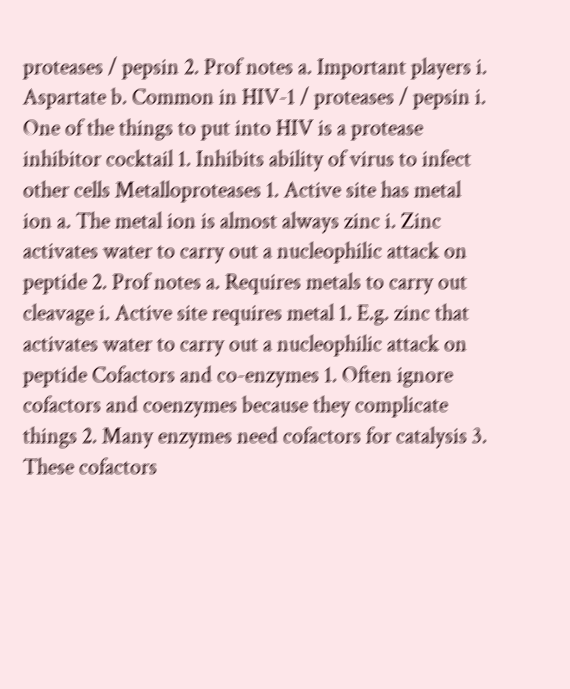proteases / pepsin 2. Prof notes a. Important players i. Aspartate b. Common in HIV-1 / proteases / pepsin i. One of the things to put into HIV is a protease inhibitor cocktail 1. Inhibits ability of virus to infect other cells Metalloproteases 1. Active site has metal ion a. The metal ion is almost always zinc i. Zinc activates water to carry out a nucleophilic attack on peptide 2. Prof notes a. Requires metals to carry out cleavage i. Active site requires metal 1. E.g. zinc that activates water to carry out a nucleophilic attack on peptide Cofactors and co-enzymes 1. Often ignore cofactors and coenzymes because they complicate things 2. Many enzymes need cofactors for catalysis 3. These cofactors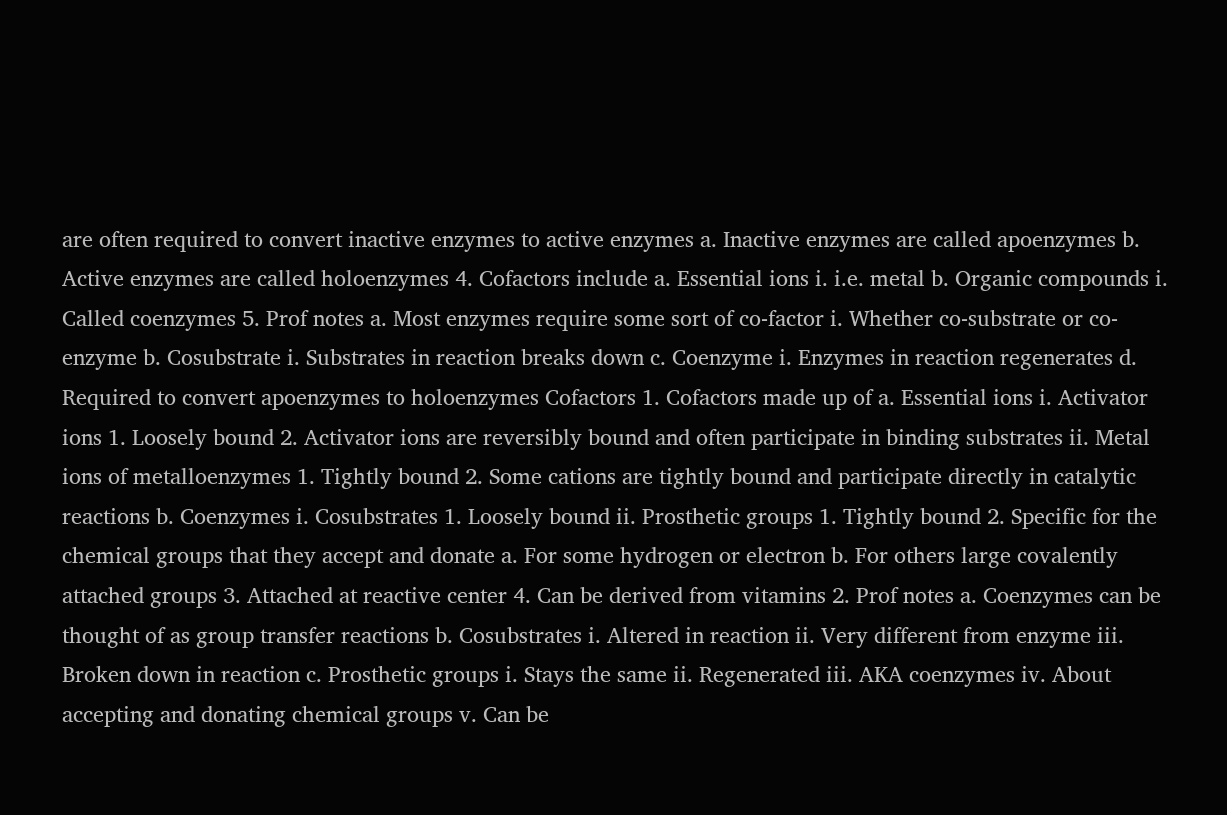are often required to convert inactive enzymes to active enzymes a. Inactive enzymes are called apoenzymes b. Active enzymes are called holoenzymes 4. Cofactors include a. Essential ions i. i.e. metal b. Organic compounds i. Called coenzymes 5. Prof notes a. Most enzymes require some sort of co-factor i. Whether co-substrate or co-enzyme b. Cosubstrate i. Substrates in reaction breaks down c. Coenzyme i. Enzymes in reaction regenerates d. Required to convert apoenzymes to holoenzymes Cofactors 1. Cofactors made up of a. Essential ions i. Activator ions 1. Loosely bound 2. Activator ions are reversibly bound and often participate in binding substrates ii. Metal ions of metalloenzymes 1. Tightly bound 2. Some cations are tightly bound and participate directly in catalytic reactions b. Coenzymes i. Cosubstrates 1. Loosely bound ii. Prosthetic groups 1. Tightly bound 2. Specific for the chemical groups that they accept and donate a. For some hydrogen or electron b. For others large covalently attached groups 3. Attached at reactive center 4. Can be derived from vitamins 2. Prof notes a. Coenzymes can be thought of as group transfer reactions b. Cosubstrates i. Altered in reaction ii. Very different from enzyme iii. Broken down in reaction c. Prosthetic groups i. Stays the same ii. Regenerated iii. AKA coenzymes iv. About accepting and donating chemical groups v. Can be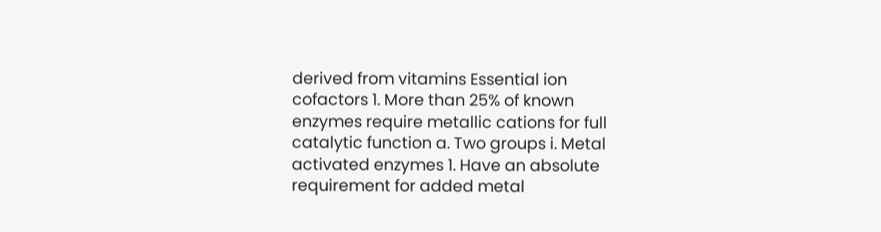derived from vitamins Essential ion cofactors 1. More than 25% of known enzymes require metallic cations for full catalytic function a. Two groups i. Metal activated enzymes 1. Have an absolute requirement for added metal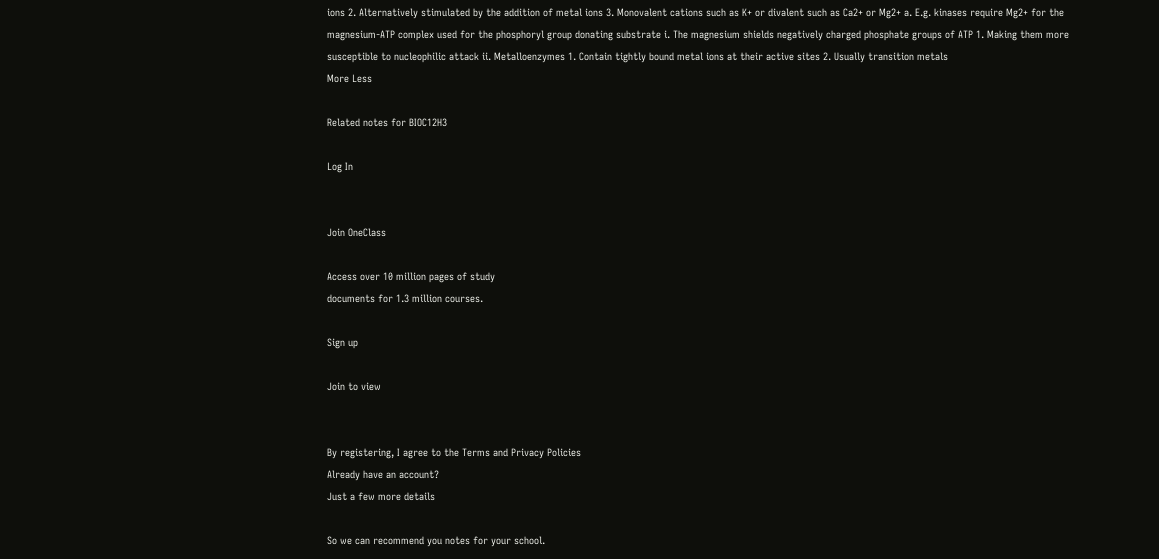ions 2. Alternatively stimulated by the addition of metal ions 3. Monovalent cations such as K+ or divalent such as Ca2+ or Mg2+ a. E.g. kinases require Mg2+ for the magnesium-ATP complex used for the phosphoryl group donating substrate i. The magnesium shields negatively charged phosphate groups of ATP 1. Making them more susceptible to nucleophilic attack ii. Metalloenzymes 1. Contain tightly bound metal ions at their active sites 2. Usually transition metals
More Less

Related notes for BIOC12H3

Log In


Join OneClass

Access over 10 million pages of study
documents for 1.3 million courses.

Sign up

Join to view


By registering, I agree to the Terms and Privacy Policies
Already have an account?
Just a few more details

So we can recommend you notes for your school.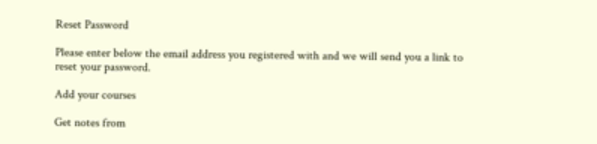Reset Password

Please enter below the email address you registered with and we will send you a link to reset your password.

Add your courses

Get notes from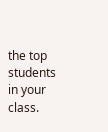the top students in your class.